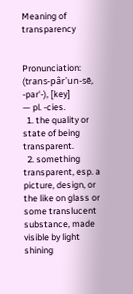Meaning of transparency


Pronunciation: (trans-pâr'un-sē, -par'-), [key]
— pl. -cies.
  1. the quality or state of being transparent.
  2. something transparent, esp. a picture, design, or the like on glass or some translucent substance, made visible by light shining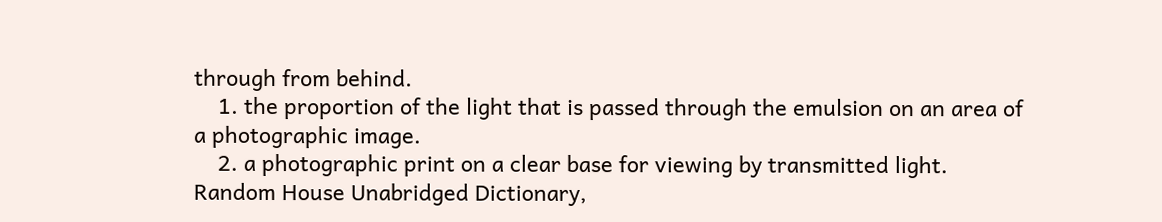through from behind.
    1. the proportion of the light that is passed through the emulsion on an area of a photographic image.
    2. a photographic print on a clear base for viewing by transmitted light.
Random House Unabridged Dictionary,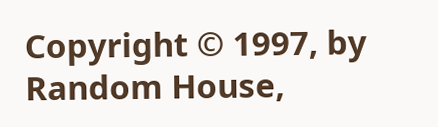Copyright © 1997, by Random House,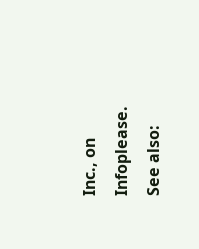Inc., on Infoplease.
See also: